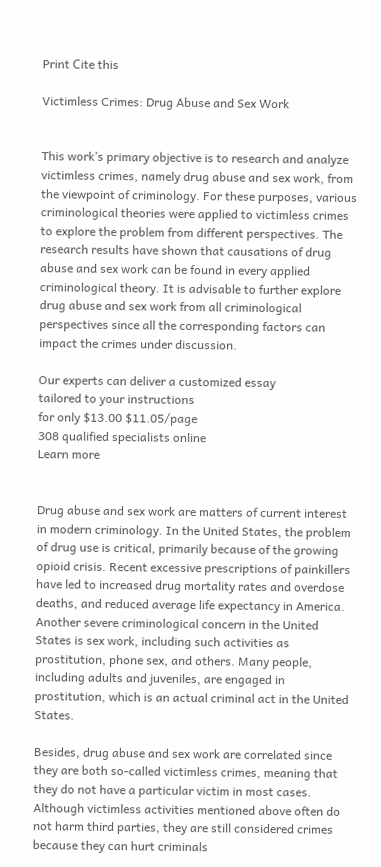Print Сite this

Victimless Crimes: Drug Abuse and Sex Work


This work’s primary objective is to research and analyze victimless crimes, namely drug abuse and sex work, from the viewpoint of criminology. For these purposes, various criminological theories were applied to victimless crimes to explore the problem from different perspectives. The research results have shown that causations of drug abuse and sex work can be found in every applied criminological theory. It is advisable to further explore drug abuse and sex work from all criminological perspectives since all the corresponding factors can impact the crimes under discussion.

Our experts can deliver a customized essay
tailored to your instructions
for only $13.00 $11.05/page
308 qualified specialists online
Learn more


Drug abuse and sex work are matters of current interest in modern criminology. In the United States, the problem of drug use is critical, primarily because of the growing opioid crisis. Recent excessive prescriptions of painkillers have led to increased drug mortality rates and overdose deaths, and reduced average life expectancy in America. Another severe criminological concern in the United States is sex work, including such activities as prostitution, phone sex, and others. Many people, including adults and juveniles, are engaged in prostitution, which is an actual criminal act in the United States.

Besides, drug abuse and sex work are correlated since they are both so-called victimless crimes, meaning that they do not have a particular victim in most cases. Although victimless activities mentioned above often do not harm third parties, they are still considered crimes because they can hurt criminals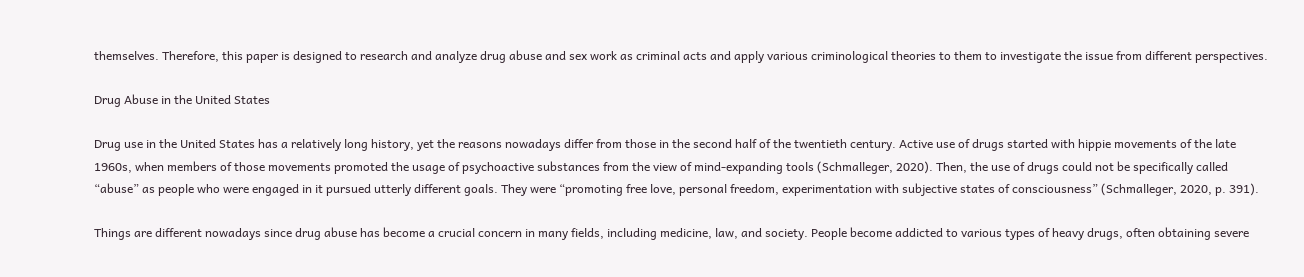themselves. Therefore, this paper is designed to research and analyze drug abuse and sex work as criminal acts and apply various criminological theories to them to investigate the issue from different perspectives.

Drug Abuse in the United States

Drug use in the United States has a relatively long history, yet the reasons nowadays differ from those in the second half of the twentieth century. Active use of drugs started with hippie movements of the late 1960s, when members of those movements promoted the usage of psychoactive substances from the view of mind-expanding tools (Schmalleger, 2020). Then, the use of drugs could not be specifically called “abuse” as people who were engaged in it pursued utterly different goals. They were “promoting free love, personal freedom, experimentation with subjective states of consciousness” (Schmalleger, 2020, p. 391).

Things are different nowadays since drug abuse has become a crucial concern in many fields, including medicine, law, and society. People become addicted to various types of heavy drugs, often obtaining severe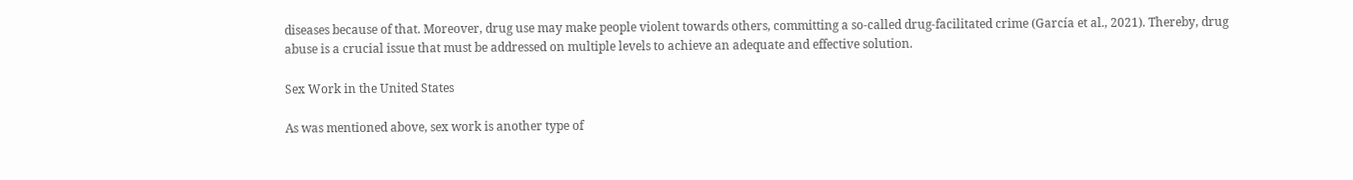diseases because of that. Moreover, drug use may make people violent towards others, committing a so-called drug-facilitated crime (García et al., 2021). Thereby, drug abuse is a crucial issue that must be addressed on multiple levels to achieve an adequate and effective solution.

Sex Work in the United States

As was mentioned above, sex work is another type of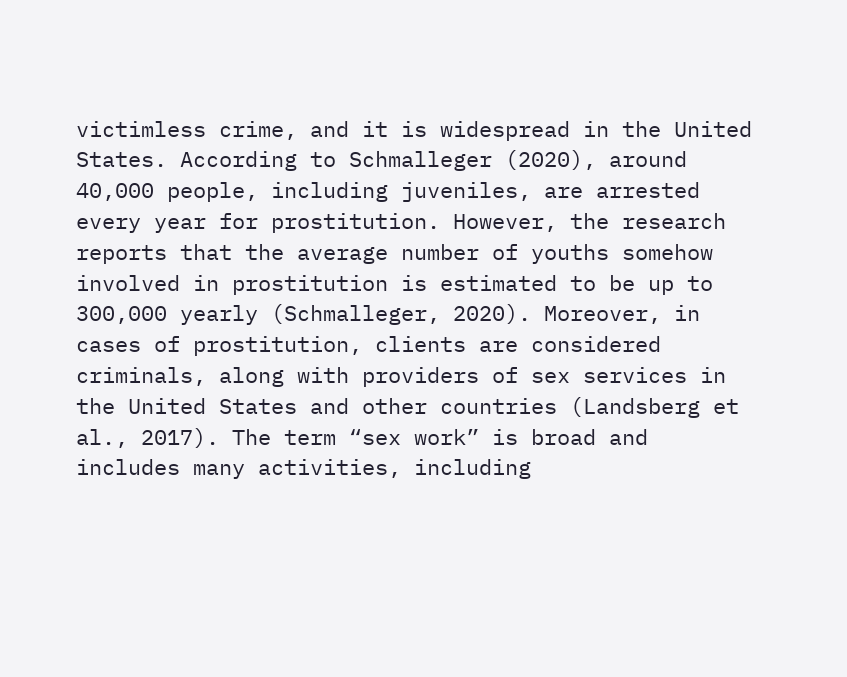victimless crime, and it is widespread in the United States. According to Schmalleger (2020), around 40,000 people, including juveniles, are arrested every year for prostitution. However, the research reports that the average number of youths somehow involved in prostitution is estimated to be up to 300,000 yearly (Schmalleger, 2020). Moreover, in cases of prostitution, clients are considered criminals, along with providers of sex services in the United States and other countries (Landsberg et al., 2017). The term “sex work” is broad and includes many activities, including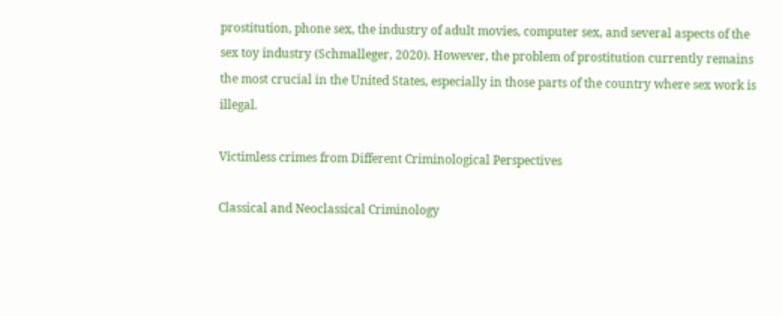prostitution, phone sex, the industry of adult movies, computer sex, and several aspects of the sex toy industry (Schmalleger, 2020). However, the problem of prostitution currently remains the most crucial in the United States, especially in those parts of the country where sex work is illegal.

Victimless crimes from Different Criminological Perspectives

Classical and Neoclassical Criminology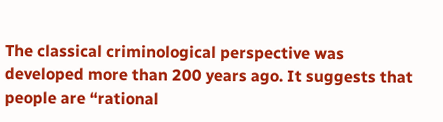The classical criminological perspective was developed more than 200 years ago. It suggests that people are “rational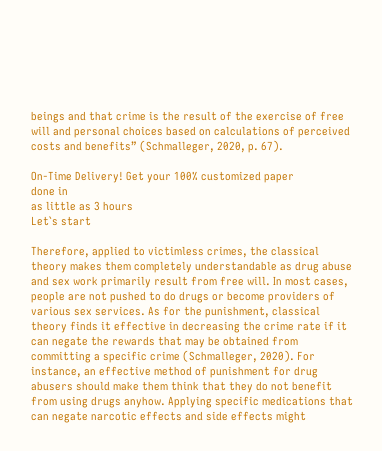beings and that crime is the result of the exercise of free will and personal choices based on calculations of perceived costs and benefits” (Schmalleger, 2020, p. 67).

On-Time Delivery! Get your 100% customized paper
done in
as little as 3 hours
Let`s start

Therefore, applied to victimless crimes, the classical theory makes them completely understandable as drug abuse and sex work primarily result from free will. In most cases, people are not pushed to do drugs or become providers of various sex services. As for the punishment, classical theory finds it effective in decreasing the crime rate if it can negate the rewards that may be obtained from committing a specific crime (Schmalleger, 2020). For instance, an effective method of punishment for drug abusers should make them think that they do not benefit from using drugs anyhow. Applying specific medications that can negate narcotic effects and side effects might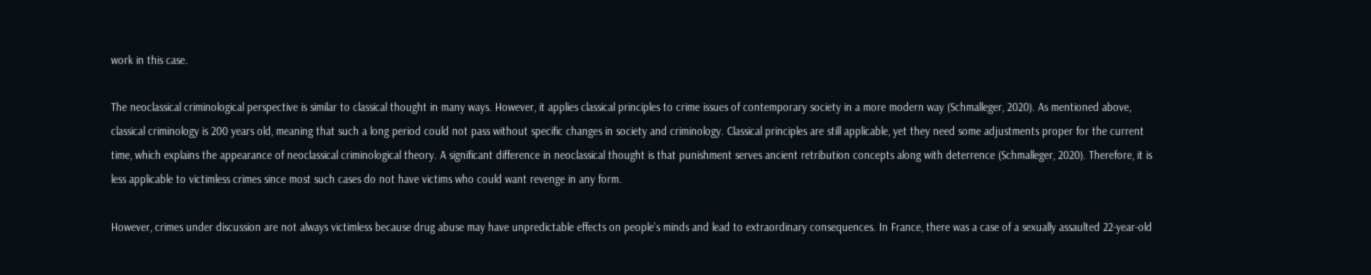work in this case.

The neoclassical criminological perspective is similar to classical thought in many ways. However, it applies classical principles to crime issues of contemporary society in a more modern way (Schmalleger, 2020). As mentioned above, classical criminology is 200 years old, meaning that such a long period could not pass without specific changes in society and criminology. Classical principles are still applicable, yet they need some adjustments proper for the current time, which explains the appearance of neoclassical criminological theory. A significant difference in neoclassical thought is that punishment serves ancient retribution concepts along with deterrence (Schmalleger, 2020). Therefore, it is less applicable to victimless crimes since most such cases do not have victims who could want revenge in any form.

However, crimes under discussion are not always victimless because drug abuse may have unpredictable effects on people’s minds and lead to extraordinary consequences. In France, there was a case of a sexually assaulted 22-year-old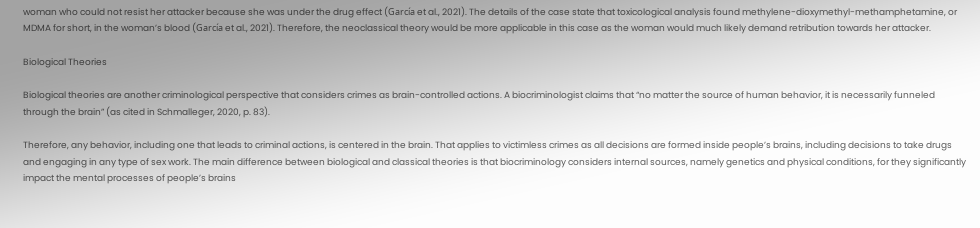woman who could not resist her attacker because she was under the drug effect (García et al., 2021). The details of the case state that toxicological analysis found methylene-dioxymethyl-methamphetamine, or MDMA for short, in the woman’s blood (García et al., 2021). Therefore, the neoclassical theory would be more applicable in this case as the woman would much likely demand retribution towards her attacker.

Biological Theories

Biological theories are another criminological perspective that considers crimes as brain-controlled actions. A biocriminologist claims that “no matter the source of human behavior, it is necessarily funneled through the brain” (as cited in Schmalleger, 2020, p. 83).

Therefore, any behavior, including one that leads to criminal actions, is centered in the brain. That applies to victimless crimes as all decisions are formed inside people’s brains, including decisions to take drugs and engaging in any type of sex work. The main difference between biological and classical theories is that biocriminology considers internal sources, namely genetics and physical conditions, for they significantly impact the mental processes of people’s brains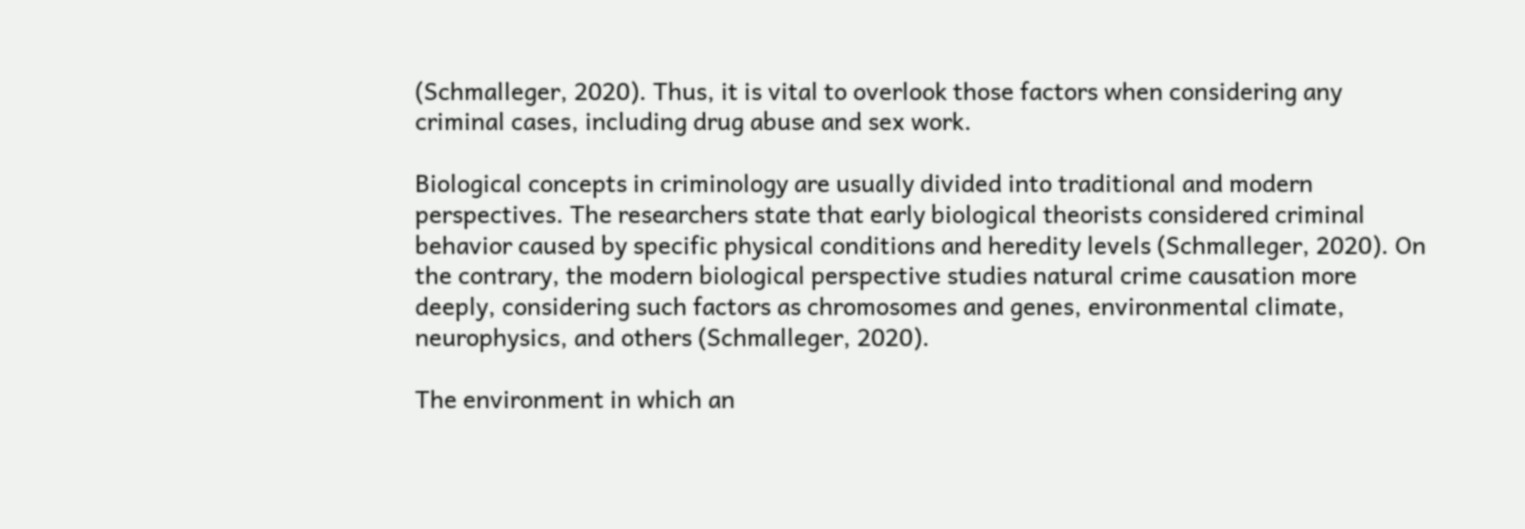(Schmalleger, 2020). Thus, it is vital to overlook those factors when considering any criminal cases, including drug abuse and sex work.

Biological concepts in criminology are usually divided into traditional and modern perspectives. The researchers state that early biological theorists considered criminal behavior caused by specific physical conditions and heredity levels (Schmalleger, 2020). On the contrary, the modern biological perspective studies natural crime causation more deeply, considering such factors as chromosomes and genes, environmental climate, neurophysics, and others (Schmalleger, 2020).

The environment in which an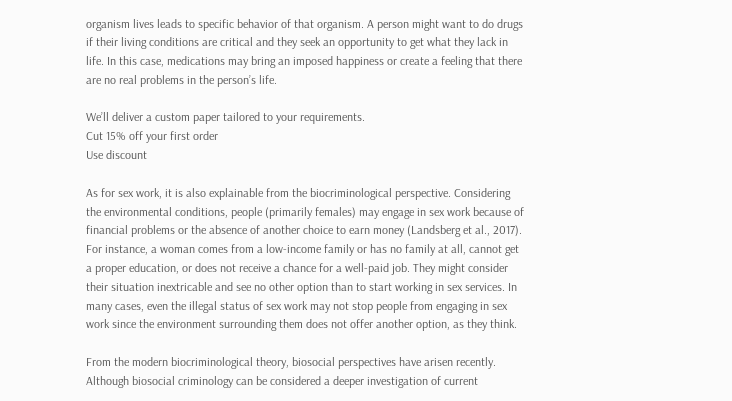organism lives leads to specific behavior of that organism. A person might want to do drugs if their living conditions are critical and they seek an opportunity to get what they lack in life. In this case, medications may bring an imposed happiness or create a feeling that there are no real problems in the person’s life.

We’ll deliver a custom paper tailored to your requirements.
Cut 15% off your first order
Use discount

As for sex work, it is also explainable from the biocriminological perspective. Considering the environmental conditions, people (primarily females) may engage in sex work because of financial problems or the absence of another choice to earn money (Landsberg et al., 2017). For instance, a woman comes from a low-income family or has no family at all, cannot get a proper education, or does not receive a chance for a well-paid job. They might consider their situation inextricable and see no other option than to start working in sex services. In many cases, even the illegal status of sex work may not stop people from engaging in sex work since the environment surrounding them does not offer another option, as they think.

From the modern biocriminological theory, biosocial perspectives have arisen recently. Although biosocial criminology can be considered a deeper investigation of current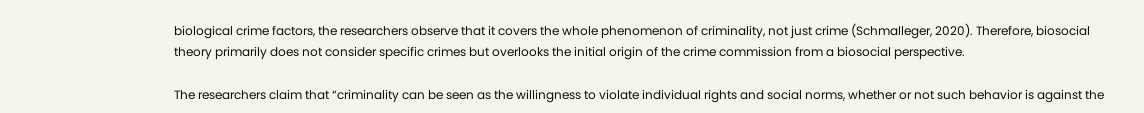biological crime factors, the researchers observe that it covers the whole phenomenon of criminality, not just crime (Schmalleger, 2020). Therefore, biosocial theory primarily does not consider specific crimes but overlooks the initial origin of the crime commission from a biosocial perspective.

The researchers claim that “criminality can be seen as the willingness to violate individual rights and social norms, whether or not such behavior is against the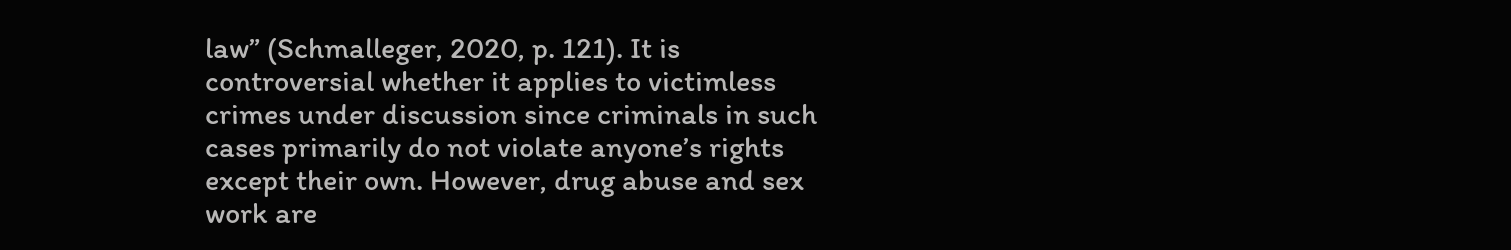law” (Schmalleger, 2020, p. 121). It is controversial whether it applies to victimless crimes under discussion since criminals in such cases primarily do not violate anyone’s rights except their own. However, drug abuse and sex work are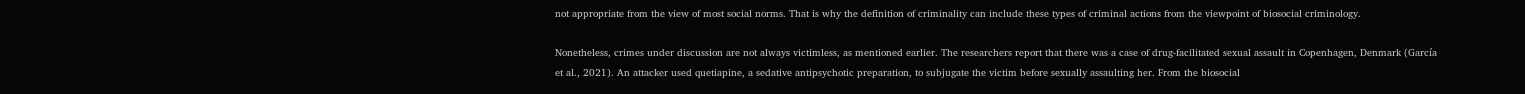not appropriate from the view of most social norms. That is why the definition of criminality can include these types of criminal actions from the viewpoint of biosocial criminology.

Nonetheless, crimes under discussion are not always victimless, as mentioned earlier. The researchers report that there was a case of drug-facilitated sexual assault in Copenhagen, Denmark (García et al., 2021). An attacker used quetiapine, a sedative antipsychotic preparation, to subjugate the victim before sexually assaulting her. From the biosocial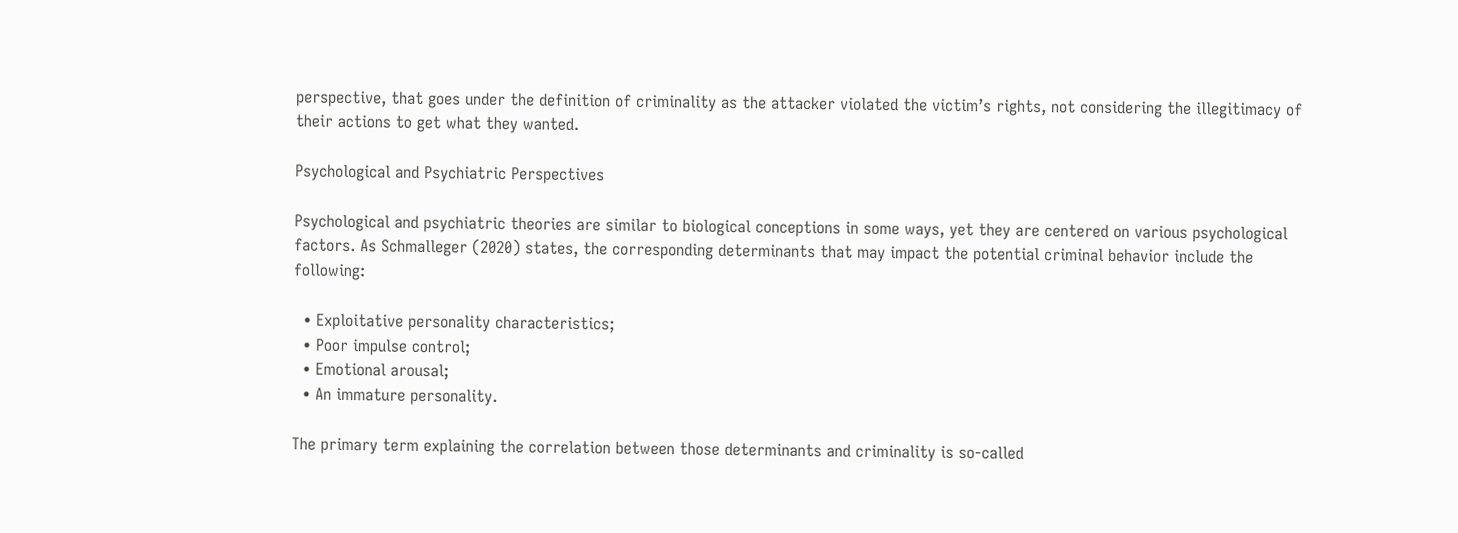perspective, that goes under the definition of criminality as the attacker violated the victim’s rights, not considering the illegitimacy of their actions to get what they wanted.

Psychological and Psychiatric Perspectives

Psychological and psychiatric theories are similar to biological conceptions in some ways, yet they are centered on various psychological factors. As Schmalleger (2020) states, the corresponding determinants that may impact the potential criminal behavior include the following:

  • Exploitative personality characteristics;
  • Poor impulse control;
  • Emotional arousal;
  • An immature personality.

The primary term explaining the correlation between those determinants and criminality is so-called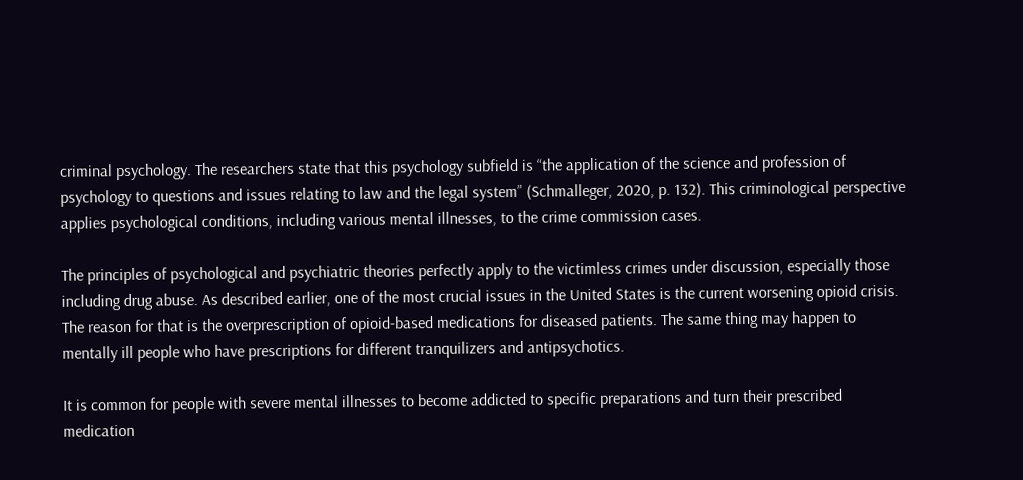criminal psychology. The researchers state that this psychology subfield is “the application of the science and profession of psychology to questions and issues relating to law and the legal system” (Schmalleger, 2020, p. 132). This criminological perspective applies psychological conditions, including various mental illnesses, to the crime commission cases.

The principles of psychological and psychiatric theories perfectly apply to the victimless crimes under discussion, especially those including drug abuse. As described earlier, one of the most crucial issues in the United States is the current worsening opioid crisis. The reason for that is the overprescription of opioid-based medications for diseased patients. The same thing may happen to mentally ill people who have prescriptions for different tranquilizers and antipsychotics.

It is common for people with severe mental illnesses to become addicted to specific preparations and turn their prescribed medication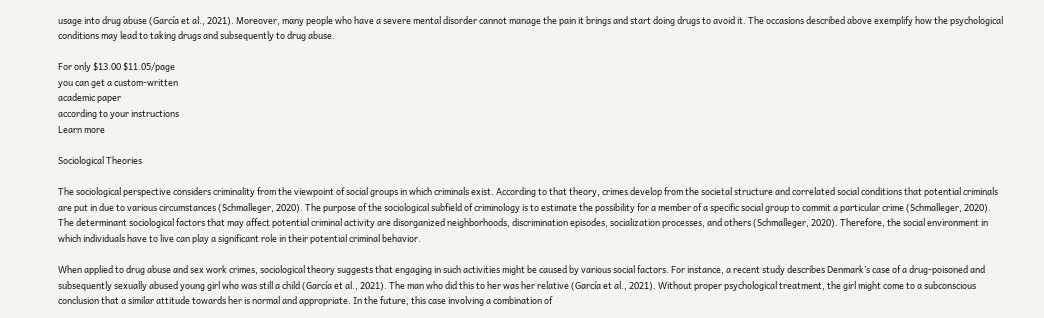usage into drug abuse (García et al., 2021). Moreover, many people who have a severe mental disorder cannot manage the pain it brings and start doing drugs to avoid it. The occasions described above exemplify how the psychological conditions may lead to taking drugs and subsequently to drug abuse.

For only $13.00 $11.05/page
you can get a custom-written
academic paper
according to your instructions
Learn more

Sociological Theories

The sociological perspective considers criminality from the viewpoint of social groups in which criminals exist. According to that theory, crimes develop from the societal structure and correlated social conditions that potential criminals are put in due to various circumstances (Schmalleger, 2020). The purpose of the sociological subfield of criminology is to estimate the possibility for a member of a specific social group to commit a particular crime (Schmalleger, 2020). The determinant sociological factors that may affect potential criminal activity are disorganized neighborhoods, discrimination episodes, socialization processes, and others (Schmalleger, 2020). Therefore, the social environment in which individuals have to live can play a significant role in their potential criminal behavior.

When applied to drug abuse and sex work crimes, sociological theory suggests that engaging in such activities might be caused by various social factors. For instance, a recent study describes Denmark’s case of a drug-poisoned and subsequently sexually abused young girl who was still a child (García et al., 2021). The man who did this to her was her relative (García et al., 2021). Without proper psychological treatment, the girl might come to a subconscious conclusion that a similar attitude towards her is normal and appropriate. In the future, this case involving a combination of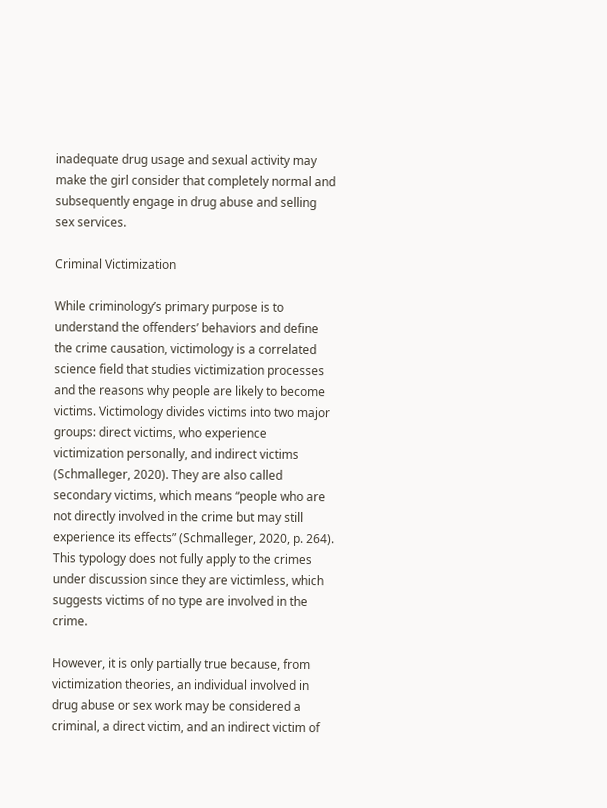inadequate drug usage and sexual activity may make the girl consider that completely normal and subsequently engage in drug abuse and selling sex services.

Criminal Victimization

While criminology’s primary purpose is to understand the offenders’ behaviors and define the crime causation, victimology is a correlated science field that studies victimization processes and the reasons why people are likely to become victims. Victimology divides victims into two major groups: direct victims, who experience victimization personally, and indirect victims (Schmalleger, 2020). They are also called secondary victims, which means “people who are not directly involved in the crime but may still experience its effects” (Schmalleger, 2020, p. 264). This typology does not fully apply to the crimes under discussion since they are victimless, which suggests victims of no type are involved in the crime.

However, it is only partially true because, from victimization theories, an individual involved in drug abuse or sex work may be considered a criminal, a direct victim, and an indirect victim of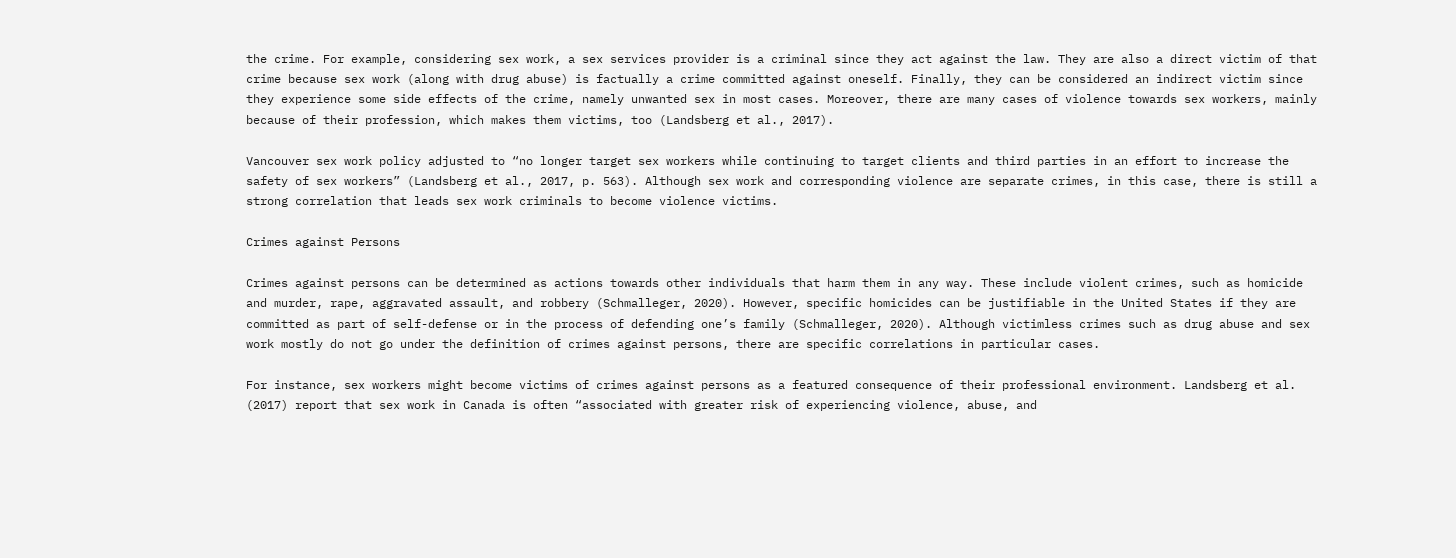the crime. For example, considering sex work, a sex services provider is a criminal since they act against the law. They are also a direct victim of that crime because sex work (along with drug abuse) is factually a crime committed against oneself. Finally, they can be considered an indirect victim since they experience some side effects of the crime, namely unwanted sex in most cases. Moreover, there are many cases of violence towards sex workers, mainly because of their profession, which makes them victims, too (Landsberg et al., 2017).

Vancouver sex work policy adjusted to “no longer target sex workers while continuing to target clients and third parties in an effort to increase the safety of sex workers” (Landsberg et al., 2017, p. 563). Although sex work and corresponding violence are separate crimes, in this case, there is still a strong correlation that leads sex work criminals to become violence victims.

Crimes against Persons

Crimes against persons can be determined as actions towards other individuals that harm them in any way. These include violent crimes, such as homicide and murder, rape, aggravated assault, and robbery (Schmalleger, 2020). However, specific homicides can be justifiable in the United States if they are committed as part of self-defense or in the process of defending one’s family (Schmalleger, 2020). Although victimless crimes such as drug abuse and sex work mostly do not go under the definition of crimes against persons, there are specific correlations in particular cases.

For instance, sex workers might become victims of crimes against persons as a featured consequence of their professional environment. Landsberg et al. (2017) report that sex work in Canada is often “associated with greater risk of experiencing violence, abuse, and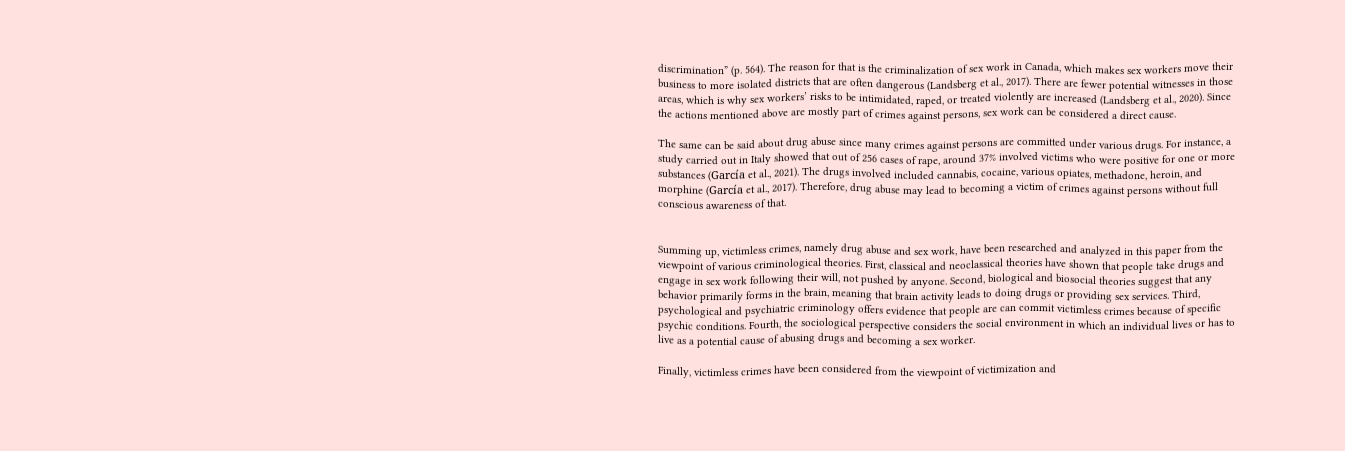discrimination” (p. 564). The reason for that is the criminalization of sex work in Canada, which makes sex workers move their business to more isolated districts that are often dangerous (Landsberg et al., 2017). There are fewer potential witnesses in those areas, which is why sex workers’ risks to be intimidated, raped, or treated violently are increased (Landsberg et al., 2020). Since the actions mentioned above are mostly part of crimes against persons, sex work can be considered a direct cause.

The same can be said about drug abuse since many crimes against persons are committed under various drugs. For instance, a study carried out in Italy showed that out of 256 cases of rape, around 37% involved victims who were positive for one or more substances (García et al., 2021). The drugs involved included cannabis, cocaine, various opiates, methadone, heroin, and morphine (García et al., 2017). Therefore, drug abuse may lead to becoming a victim of crimes against persons without full conscious awareness of that.


Summing up, victimless crimes, namely drug abuse and sex work, have been researched and analyzed in this paper from the viewpoint of various criminological theories. First, classical and neoclassical theories have shown that people take drugs and engage in sex work following their will, not pushed by anyone. Second, biological and biosocial theories suggest that any behavior primarily forms in the brain, meaning that brain activity leads to doing drugs or providing sex services. Third, psychological and psychiatric criminology offers evidence that people are can commit victimless crimes because of specific psychic conditions. Fourth, the sociological perspective considers the social environment in which an individual lives or has to live as a potential cause of abusing drugs and becoming a sex worker.

Finally, victimless crimes have been considered from the viewpoint of victimization and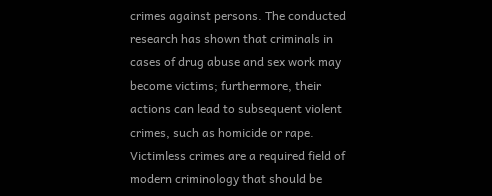crimes against persons. The conducted research has shown that criminals in cases of drug abuse and sex work may become victims; furthermore, their actions can lead to subsequent violent crimes, such as homicide or rape. Victimless crimes are a required field of modern criminology that should be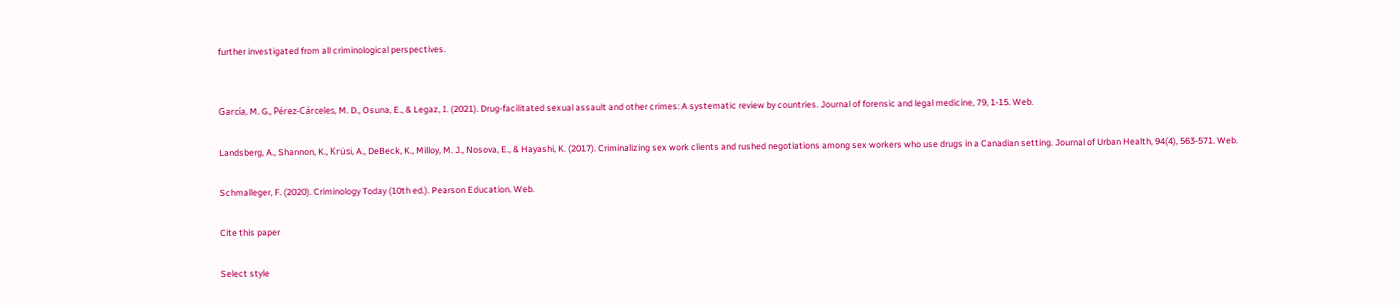further investigated from all criminological perspectives.


García, M. G., Pérez-Cárceles, M. D., Osuna, E., & Legaz, I. (2021). Drug-facilitated sexual assault and other crimes: A systematic review by countries. Journal of forensic and legal medicine, 79, 1-15. Web.

Landsberg, A., Shannon, K., Krüsi, A., DeBeck, K., Milloy, M. J., Nosova, E., & Hayashi, K. (2017). Criminalizing sex work clients and rushed negotiations among sex workers who use drugs in a Canadian setting. Journal of Urban Health, 94(4), 563-571. Web.

Schmalleger, F. (2020). Criminology Today (10th ed.). Pearson Education. Web.

Cite this paper

Select style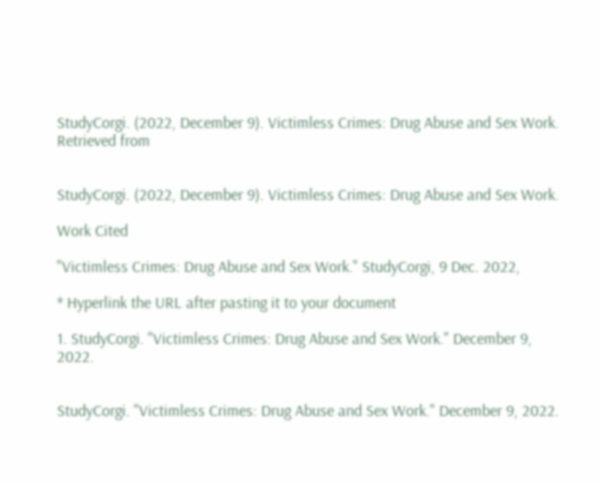StudyCorgi. (2022, December 9). Victimless Crimes: Drug Abuse and Sex Work. Retrieved from


StudyCorgi. (2022, December 9). Victimless Crimes: Drug Abuse and Sex Work.

Work Cited

"Victimless Crimes: Drug Abuse and Sex Work." StudyCorgi, 9 Dec. 2022,

* Hyperlink the URL after pasting it to your document

1. StudyCorgi. "Victimless Crimes: Drug Abuse and Sex Work." December 9, 2022.


StudyCorgi. "Victimless Crimes: Drug Abuse and Sex Work." December 9, 2022.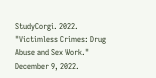StudyCorgi. 2022. "Victimless Crimes: Drug Abuse and Sex Work." December 9, 2022.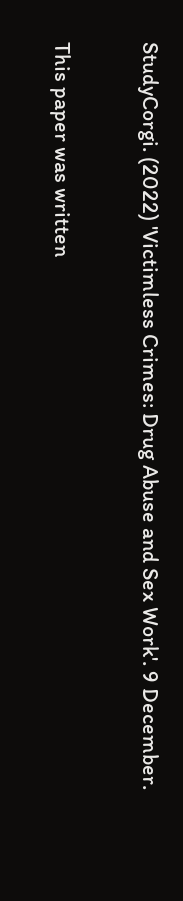StudyCorgi. (2022) 'Victimless Crimes: Drug Abuse and Sex Work'. 9 December.

This paper was written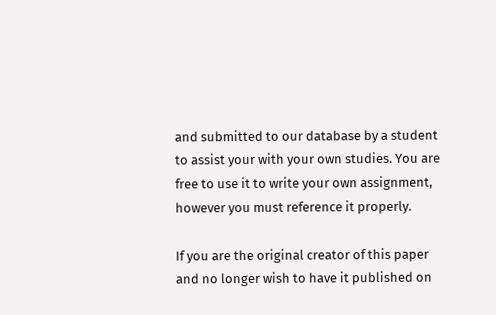and submitted to our database by a student to assist your with your own studies. You are free to use it to write your own assignment, however you must reference it properly.

If you are the original creator of this paper and no longer wish to have it published on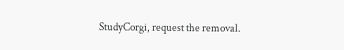StudyCorgi, request the removal.